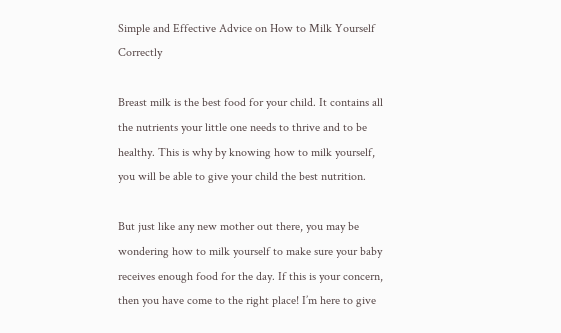Simple and Effective Advice on How to Milk Yourself Correctly

Breast milk is the best food for your child. It contains all the nutrients your little one needs to thrive and to be healthy. This is why by knowing how to milk yourself, you will be able to give your child the best nutrition.

But just like any new mother out there, you may be wondering how to milk yourself to make sure your baby receives enough food for the day. If this is your concern, then you have come to the right place! I’m here to give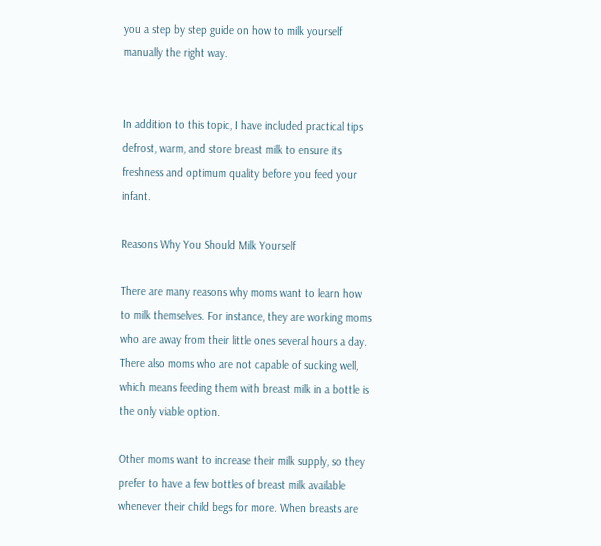you a step by step guide on how to milk yourself manually the right way.


In addition to this topic, I have included practical tips defrost, warm, and store breast milk to ensure its freshness and optimum quality before you feed your infant.

Reasons Why You Should Milk Yourself

There are many reasons why moms want to learn how to milk themselves. For instance, they are working moms who are away from their little ones several hours a day. There also moms who are not capable of sucking well, which means feeding them with breast milk in a bottle is the only viable option.

Other moms want to increase their milk supply, so they prefer to have a few bottles of breast milk available whenever their child begs for more. When breasts are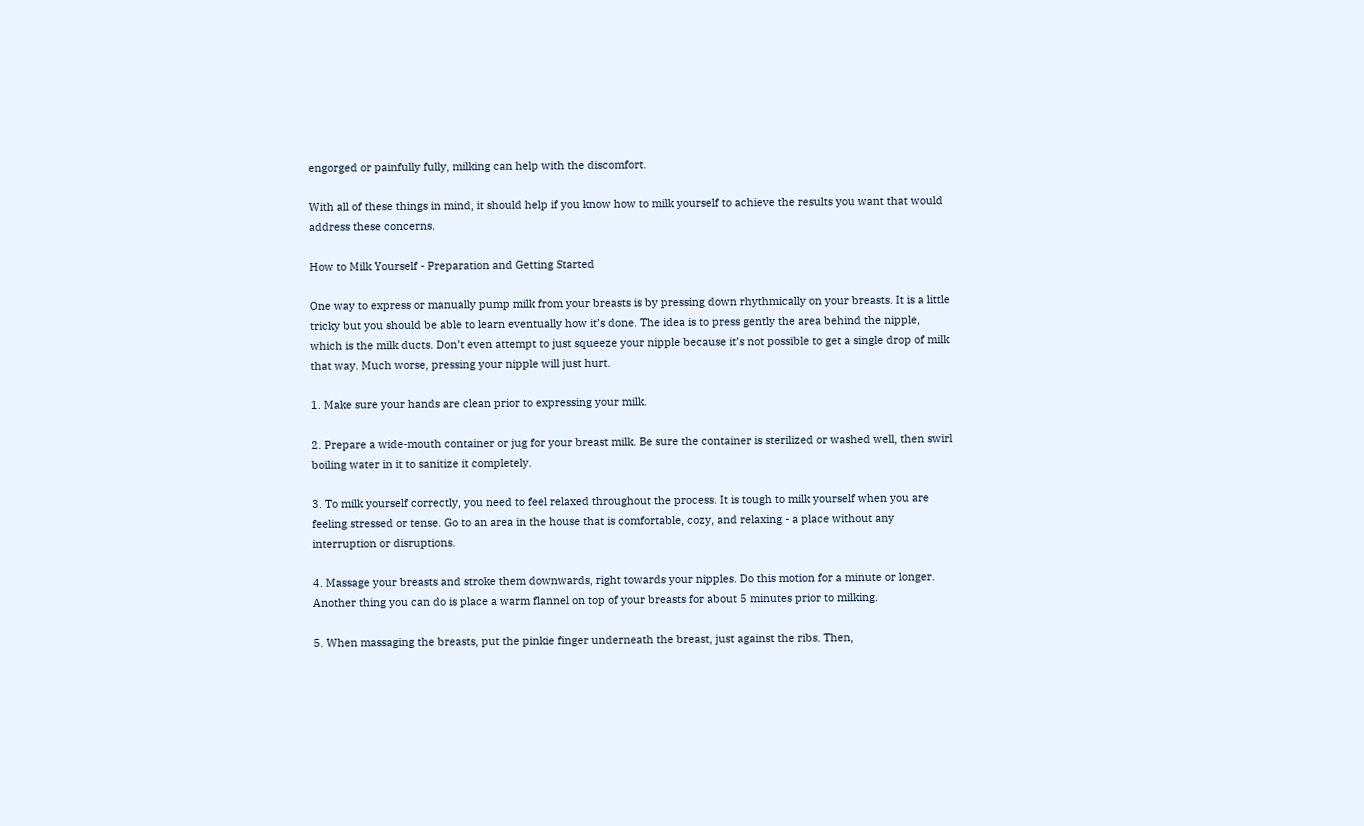engorged or painfully fully, milking can help with the discomfort.

With all of these things in mind, it should help if you know how to milk yourself to achieve the results you want that would address these concerns.

How to Milk Yourself - Preparation and Getting Started

One way to express or manually pump milk from your breasts is by pressing down rhythmically on your breasts. It is a little tricky but you should be able to learn eventually how it’s done. The idea is to press gently the area behind the nipple, which is the milk ducts. Don’t even attempt to just squeeze your nipple because it’s not possible to get a single drop of milk that way. Much worse, pressing your nipple will just hurt.

1. Make sure your hands are clean prior to expressing your milk.

2. Prepare a wide-mouth container or jug for your breast milk. Be sure the container is sterilized or washed well, then swirl boiling water in it to sanitize it completely.

3. To milk yourself correctly, you need to feel relaxed throughout the process. It is tough to milk yourself when you are feeling stressed or tense. Go to an area in the house that is comfortable, cozy, and relaxing - a place without any interruption or disruptions.

4. Massage your breasts and stroke them downwards, right towards your nipples. Do this motion for a minute or longer. Another thing you can do is place a warm flannel on top of your breasts for about 5 minutes prior to milking.

5. When massaging the breasts, put the pinkie finger underneath the breast, just against the ribs. Then,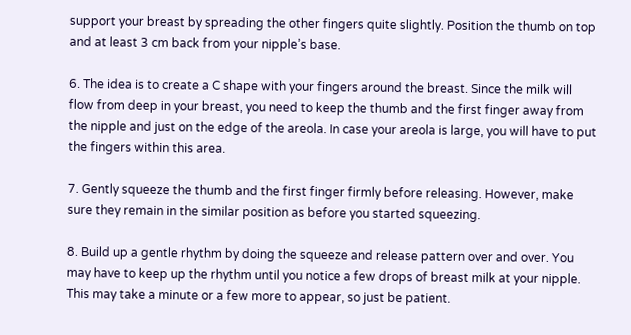support your breast by spreading the other fingers quite slightly. Position the thumb on top and at least 3 cm back from your nipple’s base.

6. The idea is to create a C shape with your fingers around the breast. Since the milk will flow from deep in your breast, you need to keep the thumb and the first finger away from the nipple and just on the edge of the areola. In case your areola is large, you will have to put the fingers within this area.

7. Gently squeeze the thumb and the first finger firmly before releasing. However, make sure they remain in the similar position as before you started squeezing.

8. Build up a gentle rhythm by doing the squeeze and release pattern over and over. You may have to keep up the rhythm until you notice a few drops of breast milk at your nipple. This may take a minute or a few more to appear, so just be patient.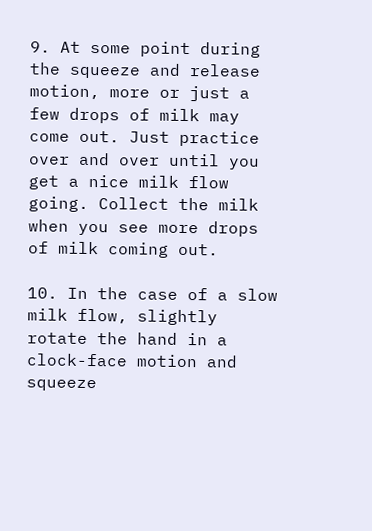9. At some point during the squeeze and release motion, more or just a few drops of milk may come out. Just practice over and over until you get a nice milk flow going. Collect the milk when you see more drops of milk coming out.

10. In the case of a slow milk flow, slightly rotate the hand in a clock-face motion and squeeze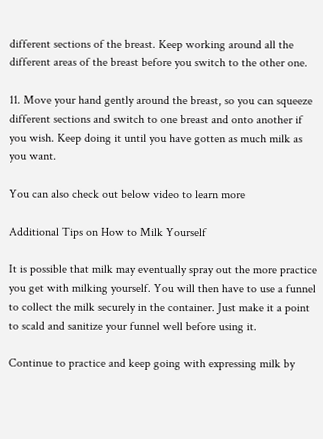different sections of the breast. Keep working around all the different areas of the breast before you switch to the other one.

11. Move your hand gently around the breast, so you can squeeze different sections and switch to one breast and onto another if you wish. Keep doing it until you have gotten as much milk as you want.

You can also check out below video to learn more

Additional Tips on How to Milk Yourself

It is possible that milk may eventually spray out the more practice you get with milking yourself. You will then have to use a funnel to collect the milk securely in the container. Just make it a point to scald and sanitize your funnel well before using it.

Continue to practice and keep going with expressing milk by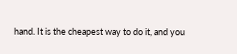hand. It is the cheapest way to do it, and you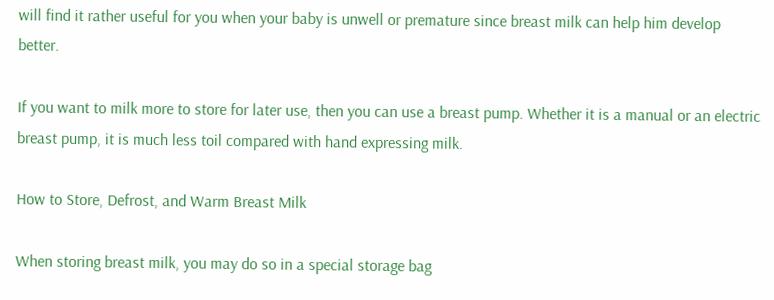will find it rather useful for you when your baby is unwell or premature since breast milk can help him develop better.

If you want to milk more to store for later use, then you can use a breast pump. Whether it is a manual or an electric breast pump, it is much less toil compared with hand expressing milk.

How to Store, Defrost, and Warm Breast Milk

When storing breast milk, you may do so in a special storage bag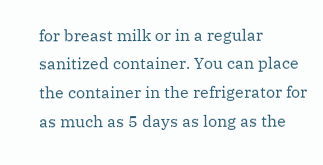for breast milk or in a regular sanitized container. You can place the container in the refrigerator for as much as 5 days as long as the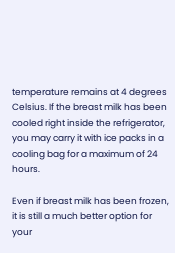temperature remains at 4 degrees Celsius. If the breast milk has been cooled right inside the refrigerator, you may carry it with ice packs in a cooling bag for a maximum of 24 hours.

Even if breast milk has been frozen, it is still a much better option for your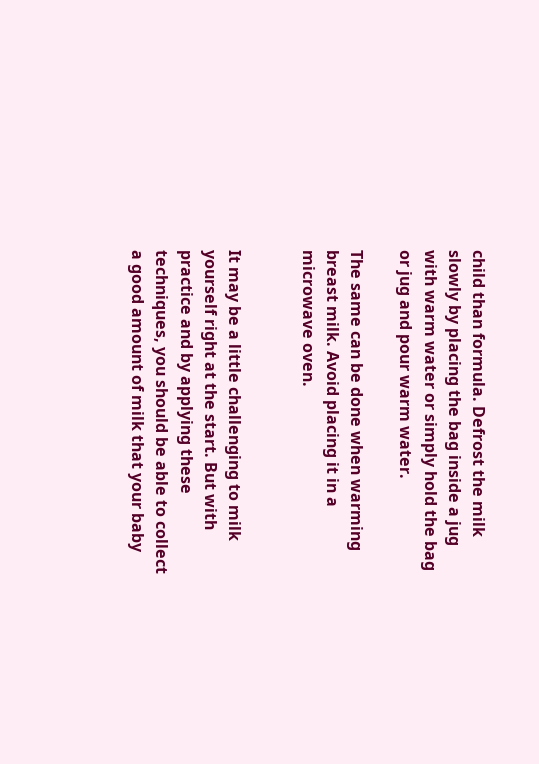child than formula. Defrost the milk slowly by placing the bag inside a jug with warm water or simply hold the bag or jug and pour warm water.

The same can be done when warming breast milk. Avoid placing it in a microwave oven.


It may be a little challenging to milk yourself right at the start. But with practice and by applying these techniques, you should be able to collect a good amount of milk that your baby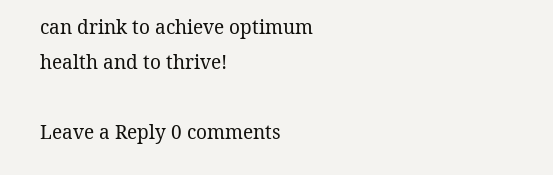can drink to achieve optimum health and to thrive!

Leave a Reply 0 comments